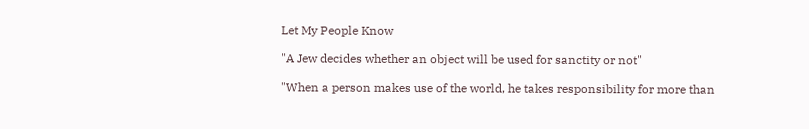Let My People Know

"A Jew decides whether an object will be used for sanctity or not"

"When a person makes use of the world, he takes responsibility for more than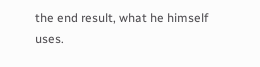the end result, what he himself uses.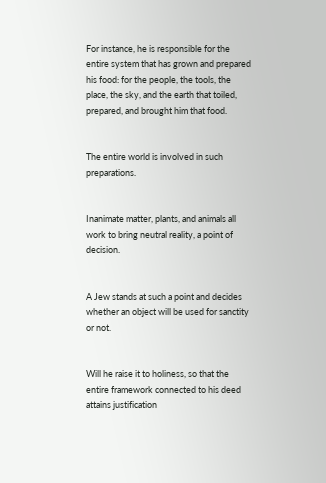For instance, he is responsible for the entire system that has grown and prepared his food: for the people, the tools, the place, the sky, and the earth that toiled, prepared, and brought him that food.


The entire world is involved in such preparations.


Inanimate matter, plants, and animals all work to bring neutral reality, a point of decision.


A Jew stands at such a point and decides whether an object will be used for sanctity or not.


Will he raise it to holiness, so that the entire framework connected to his deed attains justification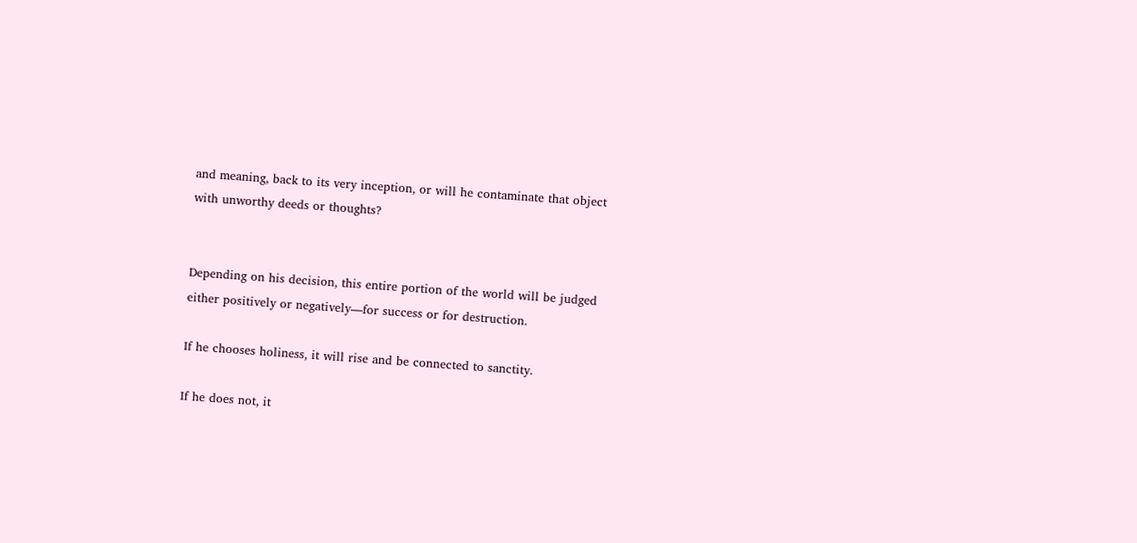and meaning, back to its very inception, or will he contaminate that object with unworthy deeds or thoughts?


Depending on his decision, this entire portion of the world will be judged either positively or negatively—for success or for destruction.

If he chooses holiness, it will rise and be connected to sanctity.

If he does not, it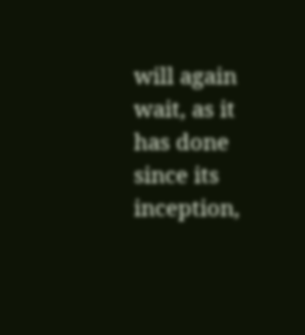will again wait, as it has done since its inception,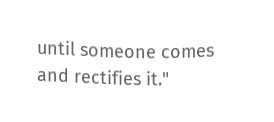until someone comes and rectifies it."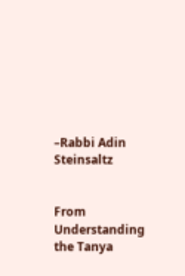–Rabbi Adin Steinsaltz


From Understanding the Tanya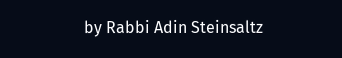by Rabbi Adin Steinsaltz